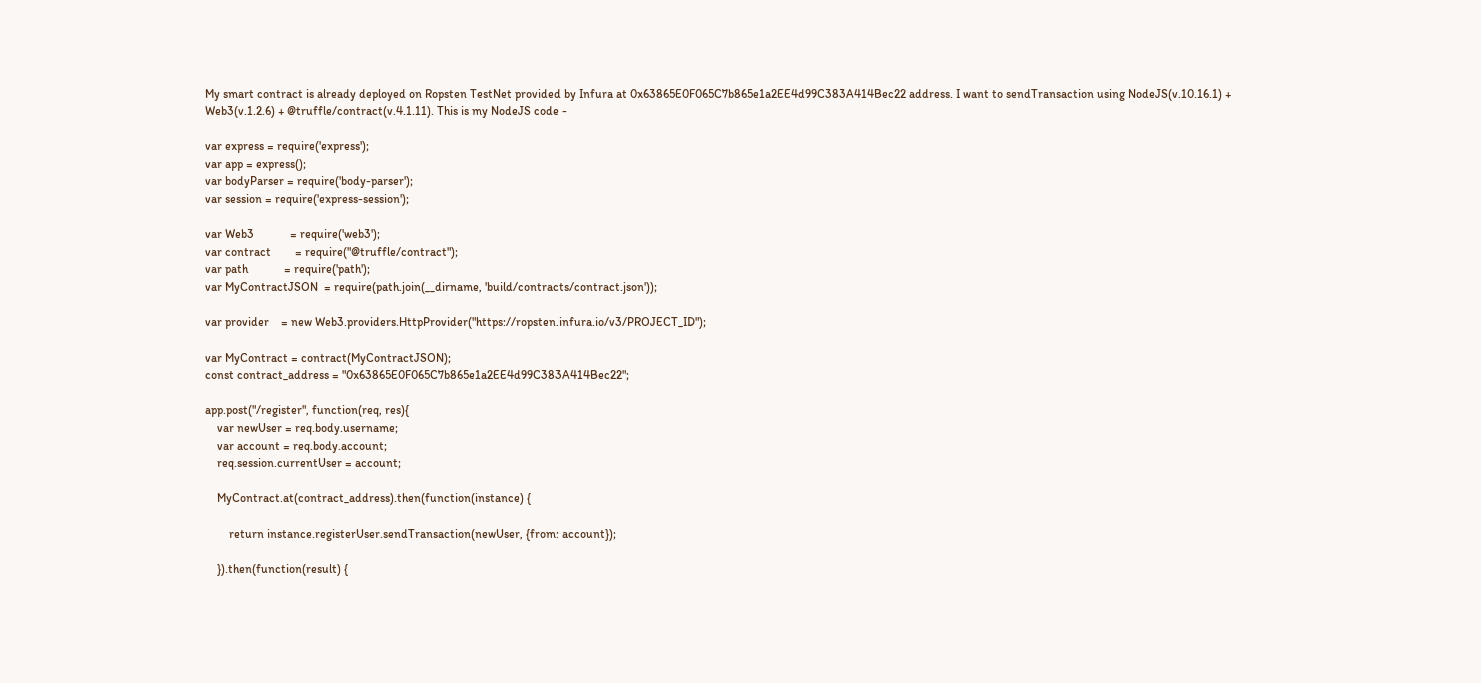My smart contract is already deployed on Ropsten TestNet provided by Infura at 0x63865E0F065C7b865e1a2EE4d99C383A414Bec22 address. I want to sendTransaction using NodeJS(v.10.16.1) + Web3(v.1.2.6) + @truffle/contract(v.4.1.11). This is my NodeJS code -

var express = require('express');
var app = express();
var bodyParser = require('body-parser');
var session = require('express-session');

var Web3            = require('web3');
var contract        = require("@truffle/contract");
var path            = require('path');
var MyContractJSON  = require(path.join(__dirname, 'build/contracts/contract.json'));

var provider    = new Web3.providers.HttpProvider("https://ropsten.infura.io/v3/PROJECT_ID");

var MyContract = contract(MyContractJSON);
const contract_address = "0x63865E0F065C7b865e1a2EE4d99C383A414Bec22";

app.post("/register", function(req, res){
    var newUser = req.body.username;
    var account = req.body.account;
    req.session.currentUser = account;

    MyContract.at(contract_address).then(function(instance) {

        return instance.registerUser.sendTransaction(newUser, {from: account});

    }).then(function(result) {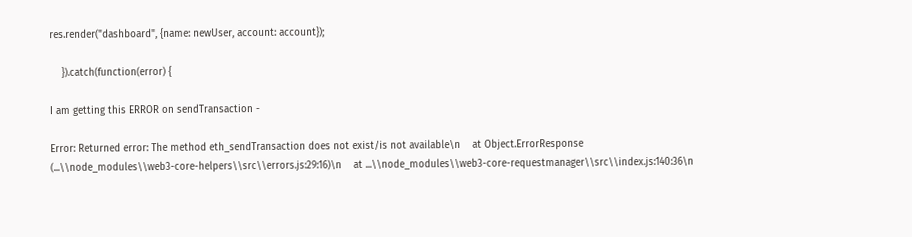res.render("dashboard", {name: newUser, account: account});

    }).catch(function(error) {

I am getting this ERROR on sendTransaction -

Error: Returned error: The method eth_sendTransaction does not exist/is not available\n    at Object.ErrorResponse (...\\node_modules\\web3-core-helpers\\src\\errors.js:29:16)\n    at ...\\node_modules\\web3-core-requestmanager\\src\\index.js:140:36\n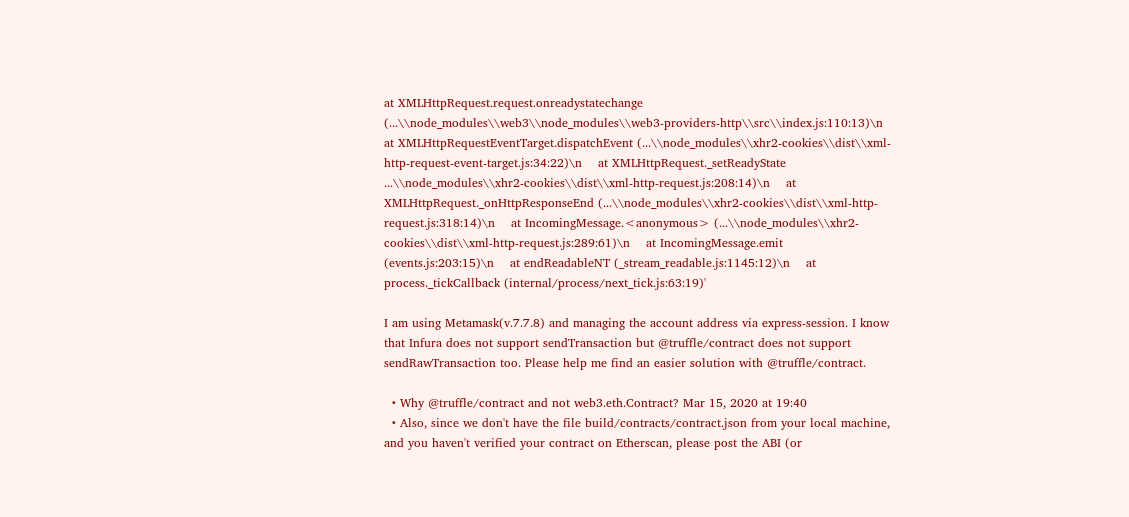at XMLHttpRequest.request.onreadystatechange (...\\node_modules\\web3\\node_modules\\web3-providers-http\\src\\index.js:110:13)\n    at XMLHttpRequestEventTarget.dispatchEvent (...\\node_modules\\xhr2-cookies\\dist\\xml-http-request-event-target.js:34:22)\n    at XMLHttpRequest._setReadyState ...\\node_modules\\xhr2-cookies\\dist\\xml-http-request.js:208:14)\n    at XMLHttpRequest._onHttpResponseEnd (...\\node_modules\\xhr2-cookies\\dist\\xml-http-request.js:318:14)\n    at IncomingMessage.<anonymous> (...\\node_modules\\xhr2-cookies\\dist\\xml-http-request.js:289:61)\n    at IncomingMessage.emit (events.js:203:15)\n    at endReadableNT (_stream_readable.js:1145:12)\n    at process._tickCallback (internal/process/next_tick.js:63:19)'

I am using Metamask(v.7.7.8) and managing the account address via express-session. I know that Infura does not support sendTransaction but @truffle/contract does not support sendRawTransaction too. Please help me find an easier solution with @truffle/contract.

  • Why @truffle/contract and not web3.eth.Contract? Mar 15, 2020 at 19:40
  • Also, since we don't have the file build/contracts/contract.json from your local machine, and you haven't verified your contract on Etherscan, please post the ABI (or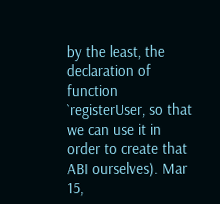by the least, the declaration of function `registerUser, so that we can use it in order to create that ABI ourselves). Mar 15,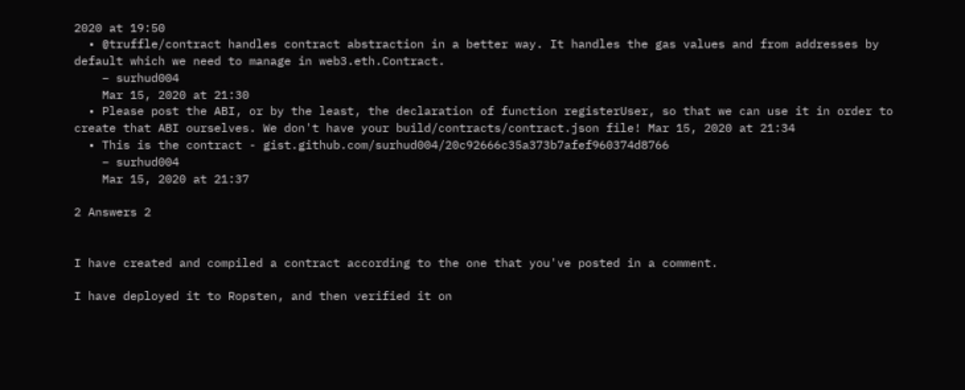2020 at 19:50
  • @truffle/contract handles contract abstraction in a better way. It handles the gas values and from addresses by default which we need to manage in web3.eth.Contract.
    – surhud004
    Mar 15, 2020 at 21:30
  • Please post the ABI, or by the least, the declaration of function registerUser, so that we can use it in order to create that ABI ourselves. We don't have your build/contracts/contract.json file! Mar 15, 2020 at 21:34
  • This is the contract - gist.github.com/surhud004/20c92666c35a373b7afef960374d8766
    – surhud004
    Mar 15, 2020 at 21:37

2 Answers 2


I have created and compiled a contract according to the one that you've posted in a comment.

I have deployed it to Ropsten, and then verified it on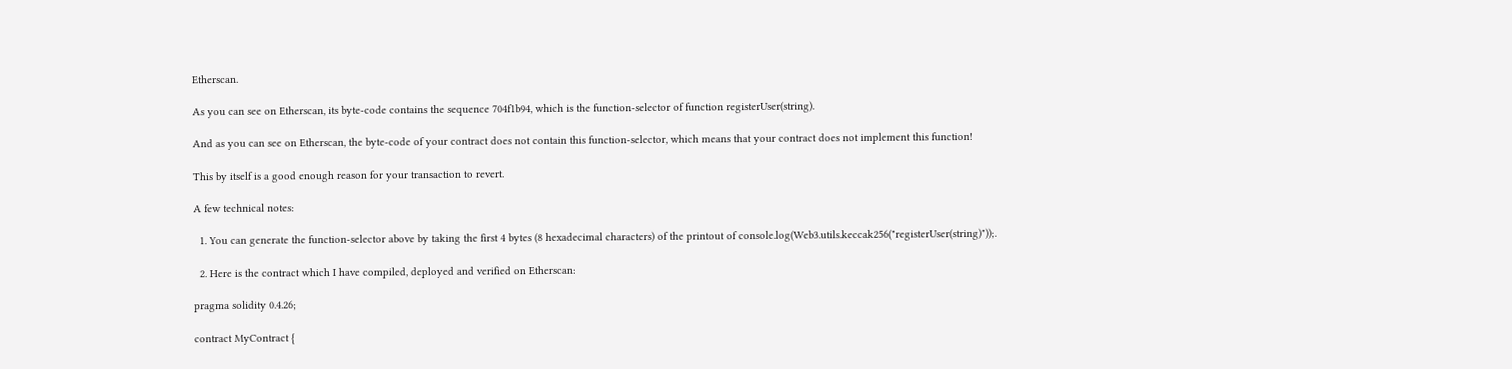Etherscan.

As you can see on Etherscan, its byte-code contains the sequence 704f1b94, which is the function-selector of function registerUser(string).

And as you can see on Etherscan, the byte-code of your contract does not contain this function-selector, which means that your contract does not implement this function!

This by itself is a good enough reason for your transaction to revert.

A few technical notes:

  1. You can generate the function-selector above by taking the first 4 bytes (8 hexadecimal characters) of the printout of console.log(Web3.utils.keccak256("registerUser(string)"));.

  2. Here is the contract which I have compiled, deployed and verified on Etherscan:

pragma solidity 0.4.26;

contract MyContract {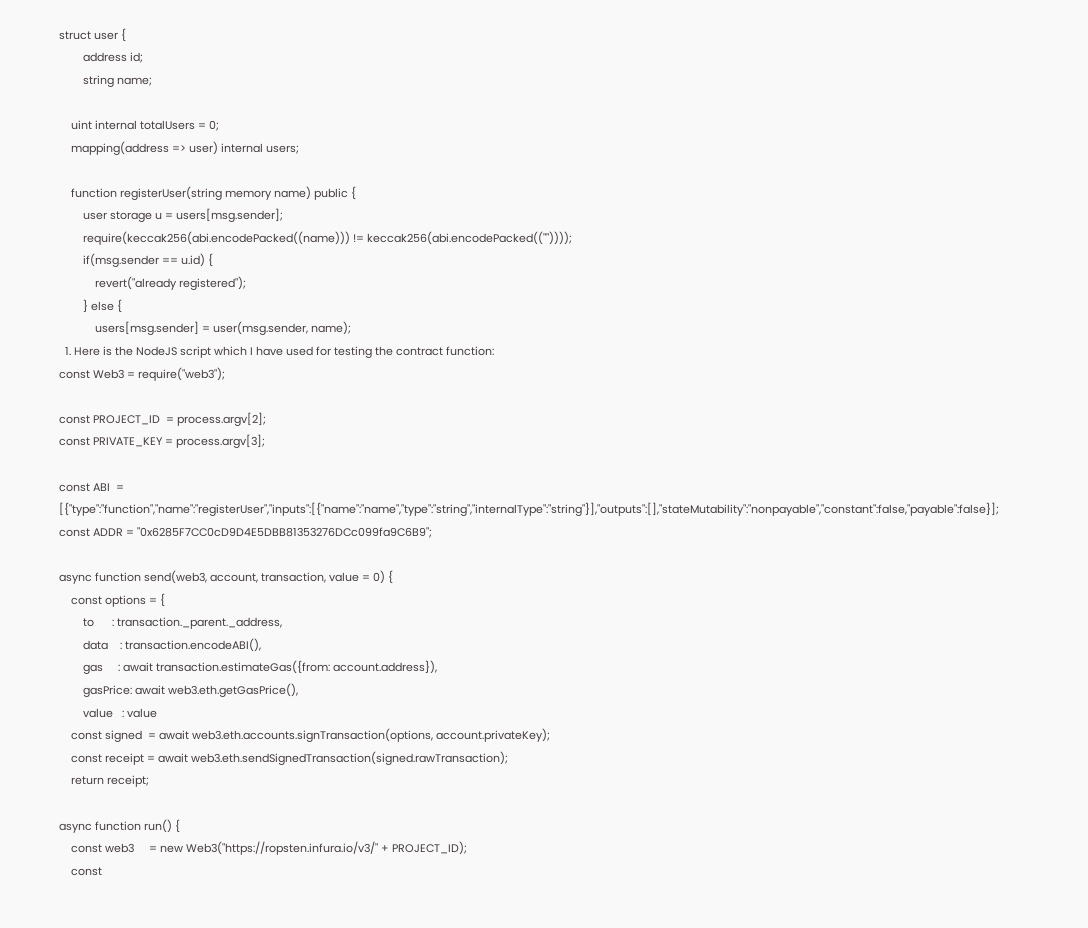struct user {
        address id;
        string name;

    uint internal totalUsers = 0;
    mapping(address => user) internal users;

    function registerUser(string memory name) public {
        user storage u = users[msg.sender];
        require(keccak256(abi.encodePacked((name))) != keccak256(abi.encodePacked((""))));
        if(msg.sender == u.id) {
            revert("already registered");
        } else {
            users[msg.sender] = user(msg.sender, name);
  1. Here is the NodeJS script which I have used for testing the contract function:
const Web3 = require("web3");

const PROJECT_ID  = process.argv[2];
const PRIVATE_KEY = process.argv[3];

const ABI  = [{"type":"function","name":"registerUser","inputs":[{"name":"name","type":"string","internalType":"string"}],"outputs":[],"stateMutability":"nonpayable","constant":false,"payable":false}];
const ADDR = "0x6285F7CC0cD9D4E5DBB81353276DCc099fa9C6B9";

async function send(web3, account, transaction, value = 0) {
    const options = {
        to      : transaction._parent._address,
        data    : transaction.encodeABI(),
        gas     : await transaction.estimateGas({from: account.address}),
        gasPrice: await web3.eth.getGasPrice(),
        value   : value
    const signed  = await web3.eth.accounts.signTransaction(options, account.privateKey);
    const receipt = await web3.eth.sendSignedTransaction(signed.rawTransaction);
    return receipt;

async function run() {
    const web3     = new Web3("https://ropsten.infura.io/v3/" + PROJECT_ID);
    const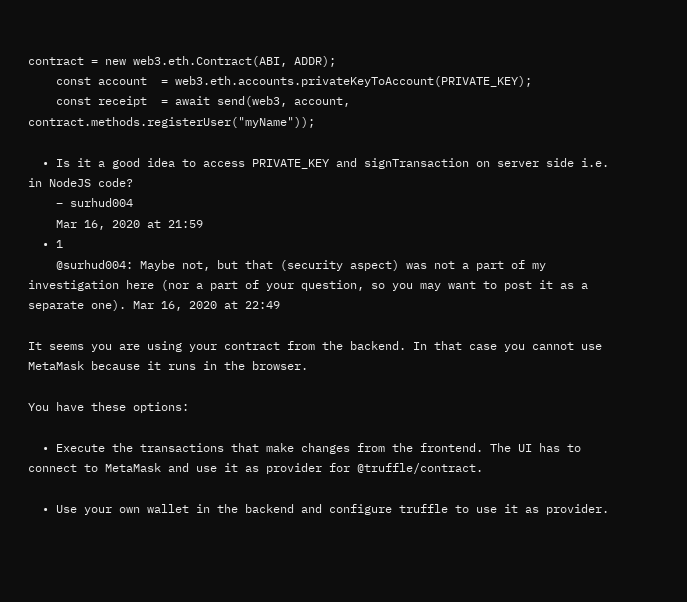contract = new web3.eth.Contract(ABI, ADDR);
    const account  = web3.eth.accounts.privateKeyToAccount(PRIVATE_KEY);
    const receipt  = await send(web3, account, contract.methods.registerUser("myName"));

  • Is it a good idea to access PRIVATE_KEY and signTransaction on server side i.e. in NodeJS code?
    – surhud004
    Mar 16, 2020 at 21:59
  • 1
    @surhud004: Maybe not, but that (security aspect) was not a part of my investigation here (nor a part of your question, so you may want to post it as a separate one). Mar 16, 2020 at 22:49

It seems you are using your contract from the backend. In that case you cannot use MetaMask because it runs in the browser.

You have these options:

  • Execute the transactions that make changes from the frontend. The UI has to connect to MetaMask and use it as provider for @truffle/contract.

  • Use your own wallet in the backend and configure truffle to use it as provider.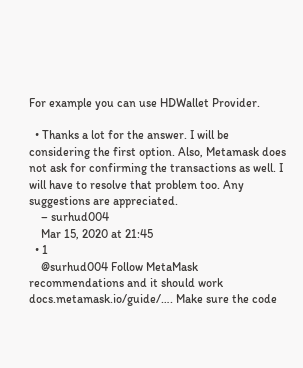For example you can use HDWallet Provider.

  • Thanks a lot for the answer. I will be considering the first option. Also, Metamask does not ask for confirming the transactions as well. I will have to resolve that problem too. Any suggestions are appreciated.
    – surhud004
    Mar 15, 2020 at 21:45
  • 1
    @surhud004 Follow MetaMask recommendations and it should work docs.metamask.io/guide/…. Make sure the code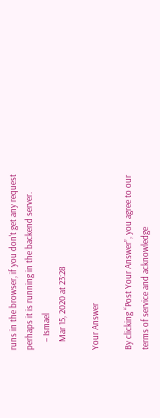runs in the browser, if you don't get any request perhaps it is running in the backend server.
    – Ismael
    Mar 15, 2020 at 23:28

Your Answer

By clicking “Post Your Answer”, you agree to our terms of service and acknowledge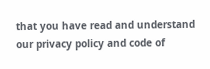that you have read and understand our privacy policy and code of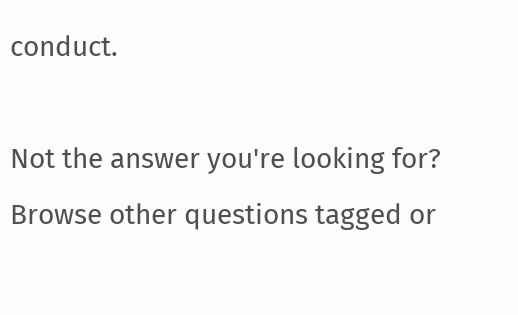conduct.

Not the answer you're looking for? Browse other questions tagged or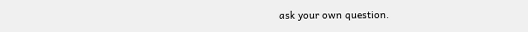ask your own question.